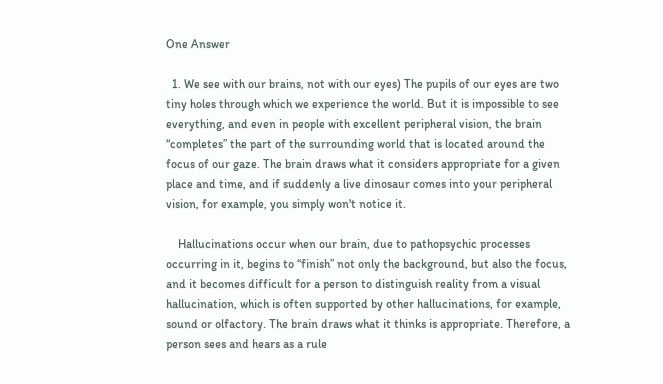One Answer

  1. We see with our brains, not with our eyes) The pupils of our eyes are two tiny holes through which we experience the world. But it is impossible to see everything, and even in people with excellent peripheral vision, the brain “completes” the part of the surrounding world that is located around the focus of our gaze. The brain draws what it considers appropriate for a given place and time, and if suddenly a live dinosaur comes into your peripheral vision, for example, you simply won't notice it.

    Hallucinations occur when our brain, due to pathopsychic processes occurring in it, begins to “finish” not only the background, but also the focus, and it becomes difficult for a person to distinguish reality from a visual hallucination, which is often supported by other hallucinations, for example, sound or olfactory. The brain draws what it thinks is appropriate. Therefore, a person sees and hears as a rule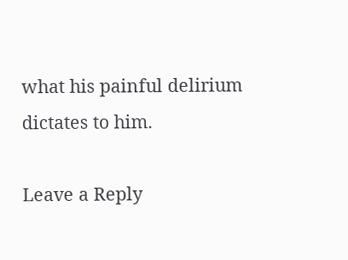what his painful delirium dictates to him.

Leave a Reply